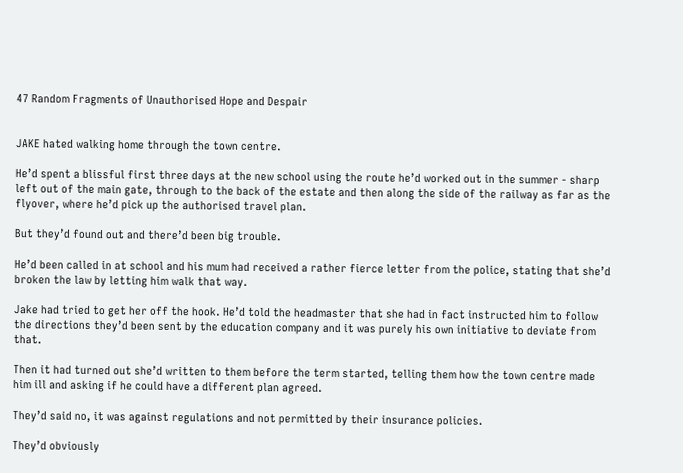47 Random Fragments of Unauthorised Hope and Despair


JAKE hated walking home through the town centre.

He’d spent a blissful first three days at the new school using the route he’d worked out in the summer - sharp left out of the main gate, through to the back of the estate and then along the side of the railway as far as the flyover, where he’d pick up the authorised travel plan.

But they’d found out and there’d been big trouble.

He’d been called in at school and his mum had received a rather fierce letter from the police, stating that she’d broken the law by letting him walk that way.

Jake had tried to get her off the hook. He’d told the headmaster that she had in fact instructed him to follow the directions they’d been sent by the education company and it was purely his own initiative to deviate from that.

Then it had turned out she’d written to them before the term started, telling them how the town centre made him ill and asking if he could have a different plan agreed.

They’d said no, it was against regulations and not permitted by their insurance policies.

They’d obviously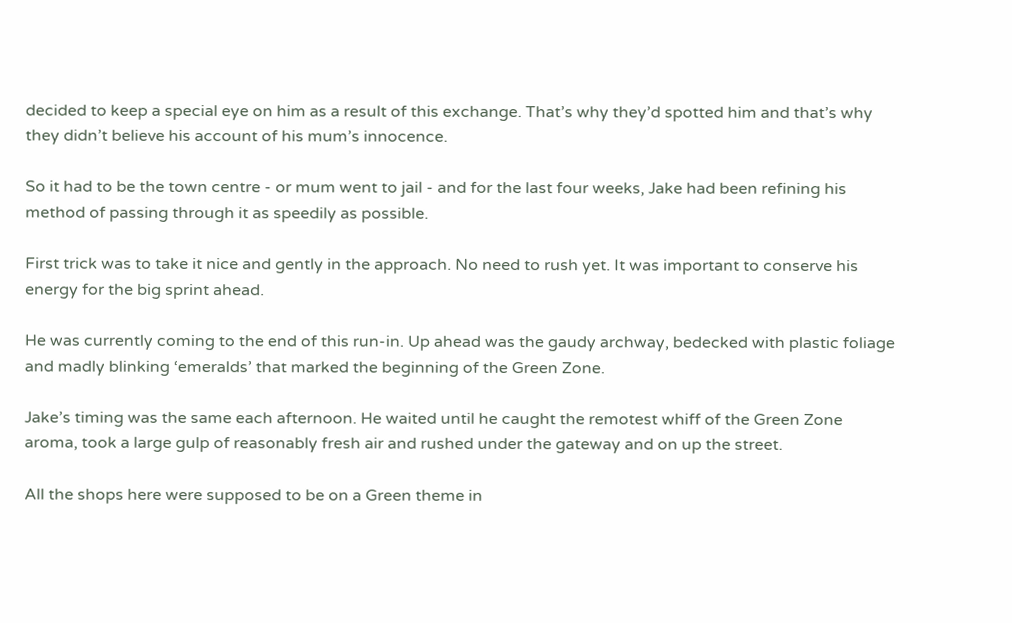decided to keep a special eye on him as a result of this exchange. That’s why they’d spotted him and that’s why they didn’t believe his account of his mum’s innocence.

So it had to be the town centre - or mum went to jail - and for the last four weeks, Jake had been refining his method of passing through it as speedily as possible.

First trick was to take it nice and gently in the approach. No need to rush yet. It was important to conserve his energy for the big sprint ahead.

He was currently coming to the end of this run-in. Up ahead was the gaudy archway, bedecked with plastic foliage and madly blinking ‘emeralds’ that marked the beginning of the Green Zone.

Jake’s timing was the same each afternoon. He waited until he caught the remotest whiff of the Green Zone aroma, took a large gulp of reasonably fresh air and rushed under the gateway and on up the street.

All the shops here were supposed to be on a Green theme in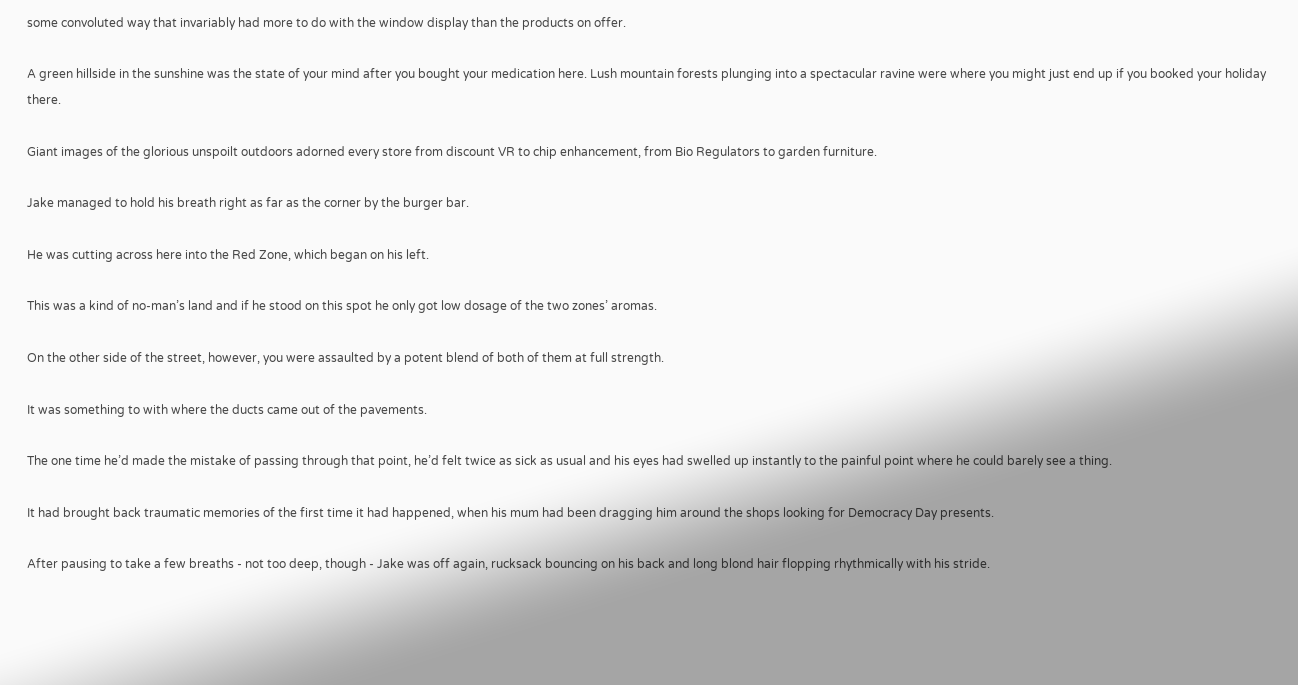some convoluted way that invariably had more to do with the window display than the products on offer.

A green hillside in the sunshine was the state of your mind after you bought your medication here. Lush mountain forests plunging into a spectacular ravine were where you might just end up if you booked your holiday there.

Giant images of the glorious unspoilt outdoors adorned every store from discount VR to chip enhancement, from Bio Regulators to garden furniture.

Jake managed to hold his breath right as far as the corner by the burger bar.

He was cutting across here into the Red Zone, which began on his left.

This was a kind of no-man’s land and if he stood on this spot he only got low dosage of the two zones’ aromas.

On the other side of the street, however, you were assaulted by a potent blend of both of them at full strength.

It was something to with where the ducts came out of the pavements.

The one time he’d made the mistake of passing through that point, he’d felt twice as sick as usual and his eyes had swelled up instantly to the painful point where he could barely see a thing.

It had brought back traumatic memories of the first time it had happened, when his mum had been dragging him around the shops looking for Democracy Day presents.

After pausing to take a few breaths - not too deep, though - Jake was off again, rucksack bouncing on his back and long blond hair flopping rhythmically with his stride.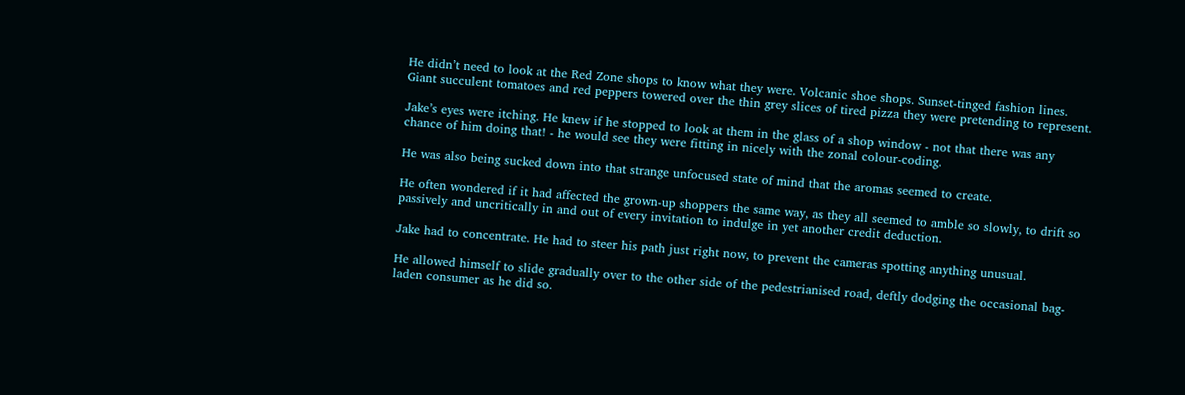He didn’t need to look at the Red Zone shops to know what they were. Volcanic shoe shops. Sunset-tinged fashion lines. Giant succulent tomatoes and red peppers towered over the thin grey slices of tired pizza they were pretending to represent.

Jake’s eyes were itching. He knew if he stopped to look at them in the glass of a shop window - not that there was any chance of him doing that! - he would see they were fitting in nicely with the zonal colour-coding.

He was also being sucked down into that strange unfocused state of mind that the aromas seemed to create.

He often wondered if it had affected the grown-up shoppers the same way, as they all seemed to amble so slowly, to drift so passively and uncritically in and out of every invitation to indulge in yet another credit deduction.

Jake had to concentrate. He had to steer his path just right now, to prevent the cameras spotting anything unusual.

He allowed himself to slide gradually over to the other side of the pedestrianised road, deftly dodging the occasional bag-laden consumer as he did so.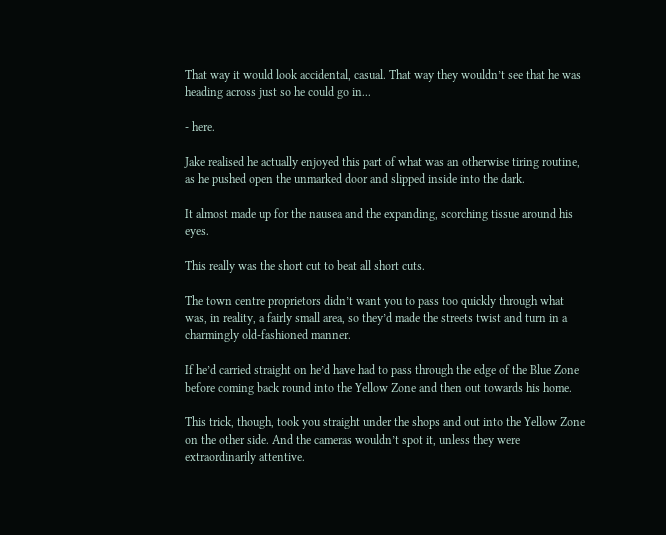That way it would look accidental, casual. That way they wouldn’t see that he was heading across just so he could go in...

- here.

Jake realised he actually enjoyed this part of what was an otherwise tiring routine, as he pushed open the unmarked door and slipped inside into the dark.

It almost made up for the nausea and the expanding, scorching tissue around his eyes.

This really was the short cut to beat all short cuts.

The town centre proprietors didn’t want you to pass too quickly through what was, in reality, a fairly small area, so they’d made the streets twist and turn in a charmingly old-fashioned manner.

If he’d carried straight on he’d have had to pass through the edge of the Blue Zone before coming back round into the Yellow Zone and then out towards his home.

This trick, though, took you straight under the shops and out into the Yellow Zone on the other side. And the cameras wouldn’t spot it, unless they were extraordinarily attentive.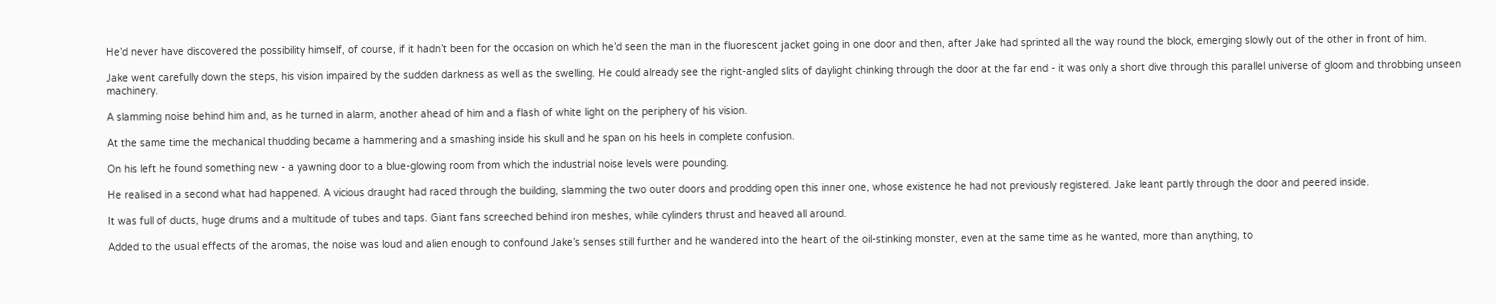He’d never have discovered the possibility himself, of course, if it hadn’t been for the occasion on which he’d seen the man in the fluorescent jacket going in one door and then, after Jake had sprinted all the way round the block, emerging slowly out of the other in front of him.

Jake went carefully down the steps, his vision impaired by the sudden darkness as well as the swelling. He could already see the right-angled slits of daylight chinking through the door at the far end - it was only a short dive through this parallel universe of gloom and throbbing unseen machinery.

A slamming noise behind him and, as he turned in alarm, another ahead of him and a flash of white light on the periphery of his vision.

At the same time the mechanical thudding became a hammering and a smashing inside his skull and he span on his heels in complete confusion.

On his left he found something new - a yawning door to a blue-glowing room from which the industrial noise levels were pounding.

He realised in a second what had happened. A vicious draught had raced through the building, slamming the two outer doors and prodding open this inner one, whose existence he had not previously registered. Jake leant partly through the door and peered inside.

It was full of ducts, huge drums and a multitude of tubes and taps. Giant fans screeched behind iron meshes, while cylinders thrust and heaved all around.

Added to the usual effects of the aromas, the noise was loud and alien enough to confound Jake’s senses still further and he wandered into the heart of the oil-stinking monster, even at the same time as he wanted, more than anything, to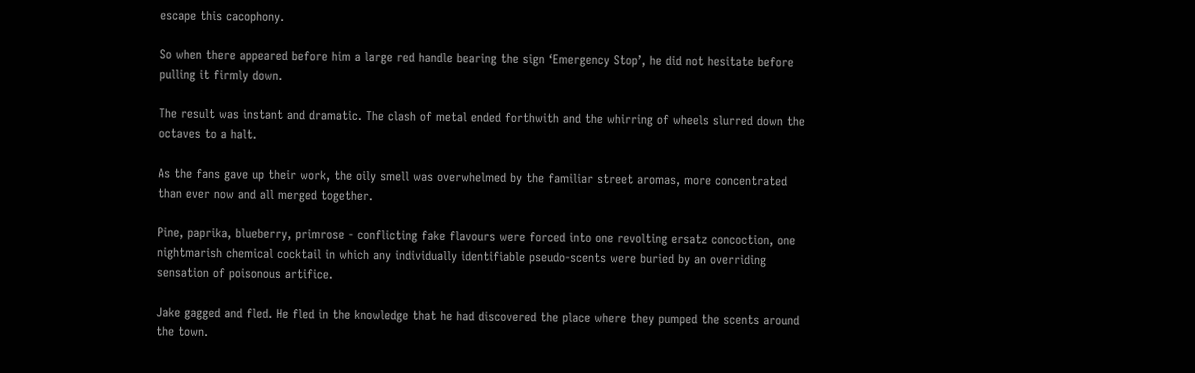escape this cacophony.

So when there appeared before him a large red handle bearing the sign ‘Emergency Stop’, he did not hesitate before pulling it firmly down.

The result was instant and dramatic. The clash of metal ended forthwith and the whirring of wheels slurred down the octaves to a halt.

As the fans gave up their work, the oily smell was overwhelmed by the familiar street aromas, more concentrated than ever now and all merged together.

Pine, paprika, blueberry, primrose - conflicting fake flavours were forced into one revolting ersatz concoction, one nightmarish chemical cocktail in which any individually identifiable pseudo-scents were buried by an overriding sensation of poisonous artifice.

Jake gagged and fled. He fled in the knowledge that he had discovered the place where they pumped the scents around the town.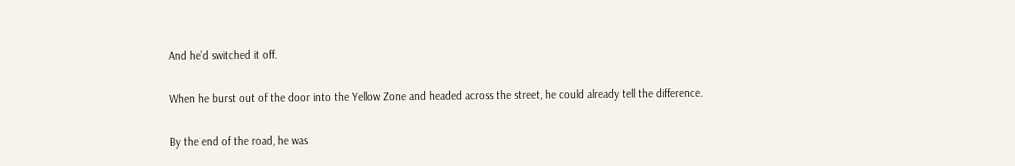And he’d switched it off.

When he burst out of the door into the Yellow Zone and headed across the street, he could already tell the difference.

By the end of the road, he was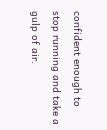confident enough to stop running and take a gulp of air.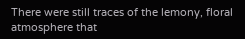There were still traces of the lemony, floral atmosphere that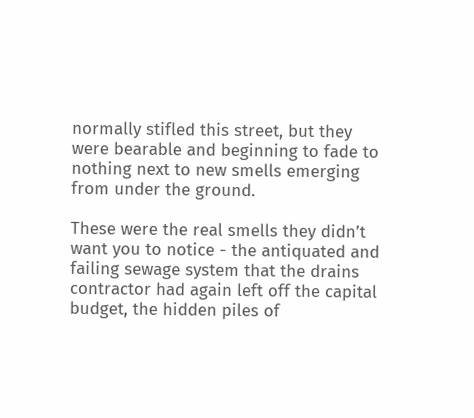normally stifled this street, but they were bearable and beginning to fade to nothing next to new smells emerging from under the ground.

These were the real smells they didn’t want you to notice - the antiquated and failing sewage system that the drains contractor had again left off the capital budget, the hidden piles of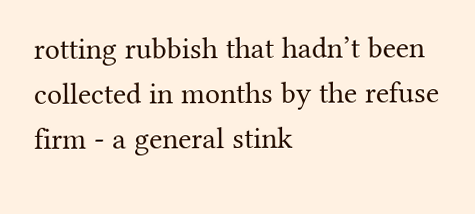rotting rubbish that hadn’t been collected in months by the refuse firm - a general stink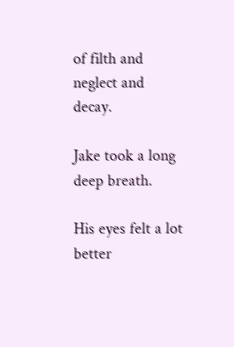of filth and neglect and decay.

Jake took a long deep breath.

His eyes felt a lot better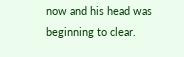now and his head was beginning to clear.